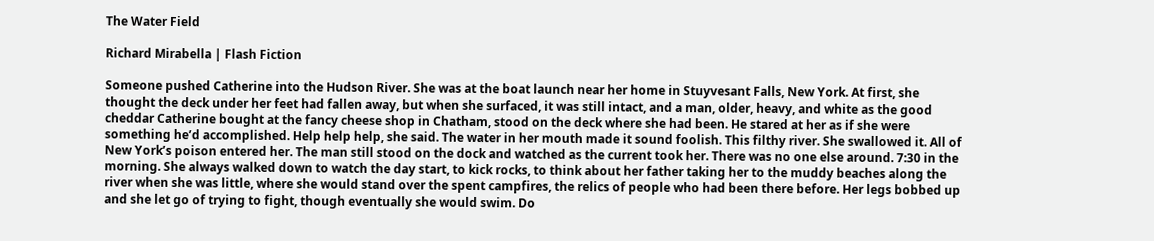The Water Field

Richard Mirabella | Flash Fiction

Someone pushed Catherine into the Hudson River. She was at the boat launch near her home in Stuyvesant Falls, New York. At first, she thought the deck under her feet had fallen away, but when she surfaced, it was still intact, and a man, older, heavy, and white as the good cheddar Catherine bought at the fancy cheese shop in Chatham, stood on the deck where she had been. He stared at her as if she were something he’d accomplished. Help help help, she said. The water in her mouth made it sound foolish. This filthy river. She swallowed it. All of New York’s poison entered her. The man still stood on the dock and watched as the current took her. There was no one else around. 7:30 in the morning. She always walked down to watch the day start, to kick rocks, to think about her father taking her to the muddy beaches along the river when she was little, where she would stand over the spent campfires, the relics of people who had been there before. Her legs bobbed up and she let go of trying to fight, though eventually she would swim. Do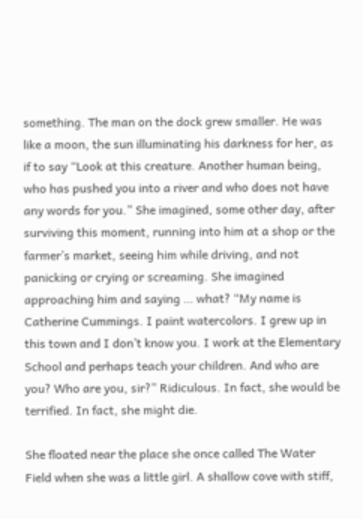something. The man on the dock grew smaller. He was like a moon, the sun illuminating his darkness for her, as if to say “Look at this creature. Another human being, who has pushed you into a river and who does not have any words for you.” She imagined, some other day, after surviving this moment, running into him at a shop or the farmer’s market, seeing him while driving, and not panicking or crying or screaming. She imagined approaching him and saying … what? “My name is Catherine Cummings. I paint watercolors. I grew up in this town and I don’t know you. I work at the Elementary School and perhaps teach your children. And who are you? Who are you, sir?” Ridiculous. In fact, she would be terrified. In fact, she might die.

She floated near the place she once called The Water Field when she was a little girl. A shallow cove with stiff,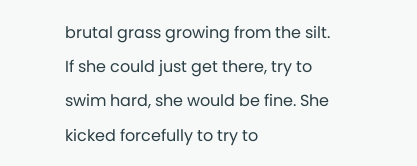brutal grass growing from the silt. If she could just get there, try to swim hard, she would be fine. She kicked forcefully to try to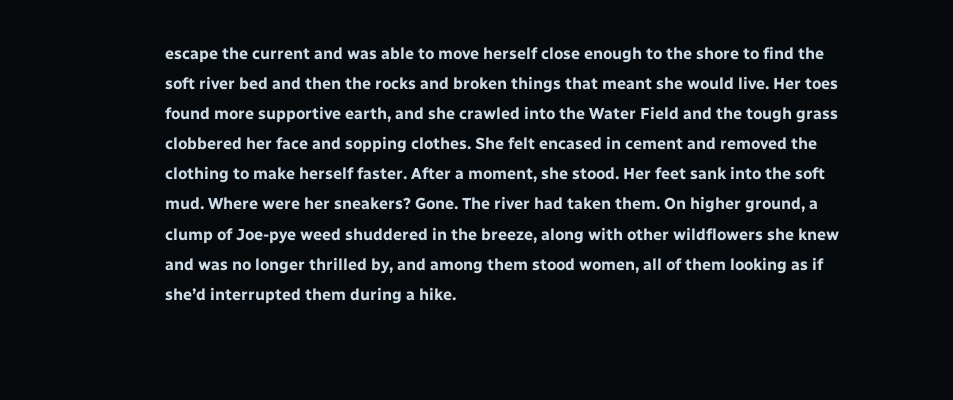escape the current and was able to move herself close enough to the shore to find the soft river bed and then the rocks and broken things that meant she would live. Her toes found more supportive earth, and she crawled into the Water Field and the tough grass clobbered her face and sopping clothes. She felt encased in cement and removed the clothing to make herself faster. After a moment, she stood. Her feet sank into the soft mud. Where were her sneakers? Gone. The river had taken them. On higher ground, a clump of Joe-pye weed shuddered in the breeze, along with other wildflowers she knew and was no longer thrilled by, and among them stood women, all of them looking as if she’d interrupted them during a hike.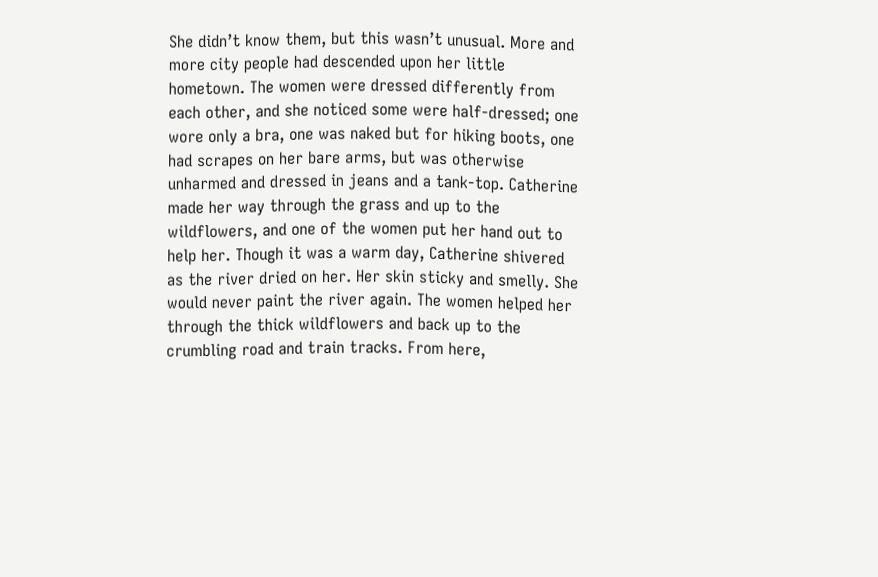She didn’t know them, but this wasn’t unusual. More and more city people had descended upon her little hometown. The women were dressed differently from each other, and she noticed some were half-dressed; one wore only a bra, one was naked but for hiking boots, one had scrapes on her bare arms, but was otherwise unharmed and dressed in jeans and a tank-top. Catherine made her way through the grass and up to the wildflowers, and one of the women put her hand out to help her. Though it was a warm day, Catherine shivered as the river dried on her. Her skin sticky and smelly. She would never paint the river again. The women helped her through the thick wildflowers and back up to the crumbling road and train tracks. From here,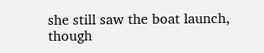she still saw the boat launch, though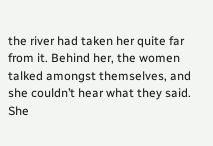the river had taken her quite far from it. Behind her, the women talked amongst themselves, and she couldn’t hear what they said. She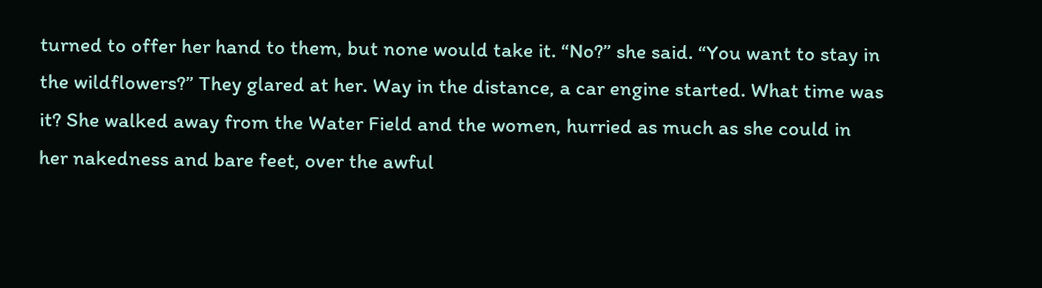turned to offer her hand to them, but none would take it. “No?” she said. “You want to stay in the wildflowers?” They glared at her. Way in the distance, a car engine started. What time was it? She walked away from the Water Field and the women, hurried as much as she could in her nakedness and bare feet, over the awful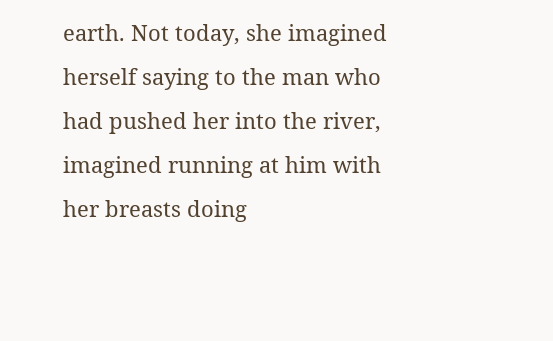earth. Not today, she imagined herself saying to the man who had pushed her into the river, imagined running at him with her breasts doing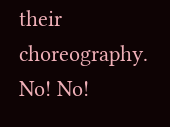their choreography. No! No!